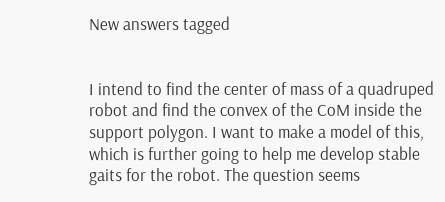New answers tagged


I intend to find the center of mass of a quadruped robot and find the convex of the CoM inside the support polygon. I want to make a model of this, which is further going to help me develop stable gaits for the robot. The question seems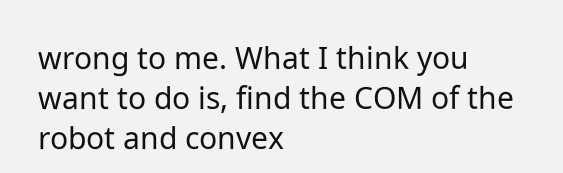wrong to me. What I think you want to do is, find the COM of the robot and convex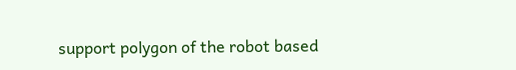support polygon of the robot based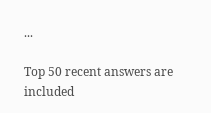...

Top 50 recent answers are included